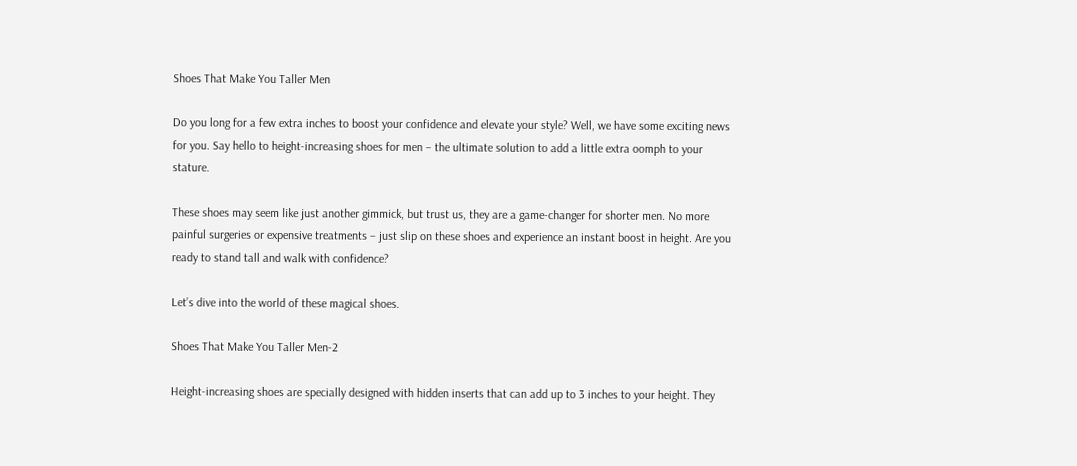Shoes That Make You Taller Men

Do you long for a few extra inches to boost your confidence and elevate your style? Well, we have some exciting news for you. Say hello to height-increasing shoes for men – the ultimate solution to add a little extra oomph to your stature.

These shoes may seem like just another gimmick, but trust us, they are a game-changer for shorter men. No more painful surgeries or expensive treatments – just slip on these shoes and experience an instant boost in height. Are you ready to stand tall and walk with confidence?

Let’s dive into the world of these magical shoes.

Shoes That Make You Taller Men-2

Height-increasing shoes are specially designed with hidden inserts that can add up to 3 inches to your height. They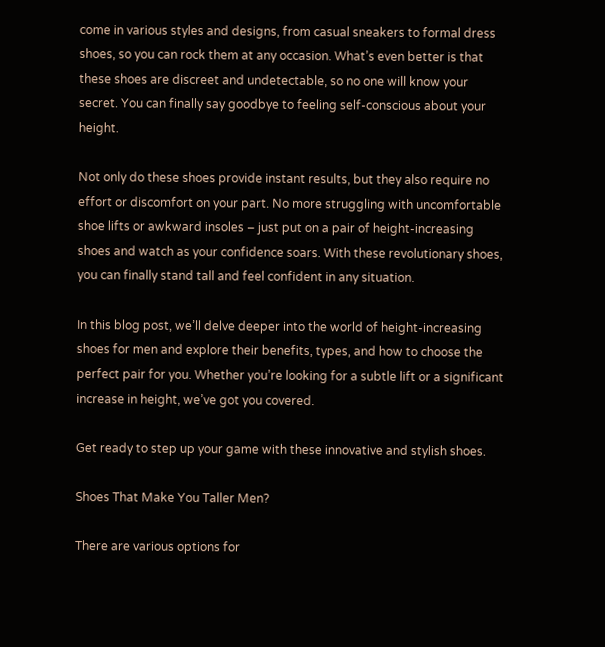come in various styles and designs, from casual sneakers to formal dress shoes, so you can rock them at any occasion. What’s even better is that these shoes are discreet and undetectable, so no one will know your secret. You can finally say goodbye to feeling self-conscious about your height.

Not only do these shoes provide instant results, but they also require no effort or discomfort on your part. No more struggling with uncomfortable shoe lifts or awkward insoles – just put on a pair of height-increasing shoes and watch as your confidence soars. With these revolutionary shoes, you can finally stand tall and feel confident in any situation.

In this blog post, we’ll delve deeper into the world of height-increasing shoes for men and explore their benefits, types, and how to choose the perfect pair for you. Whether you’re looking for a subtle lift or a significant increase in height, we’ve got you covered.

Get ready to step up your game with these innovative and stylish shoes.

Shoes That Make You Taller Men?

There are various options for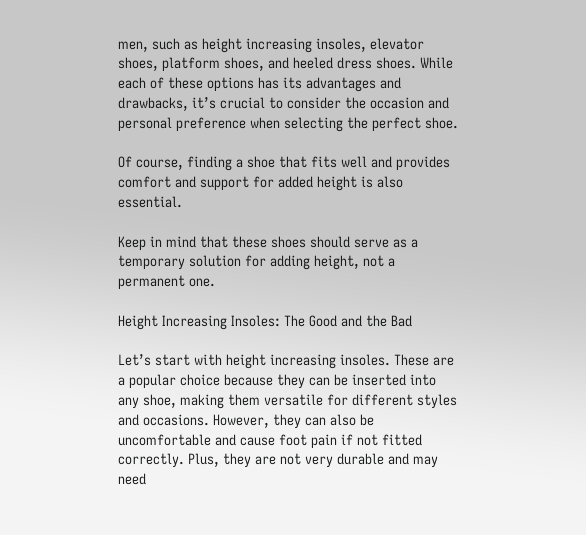men, such as height increasing insoles, elevator shoes, platform shoes, and heeled dress shoes. While each of these options has its advantages and drawbacks, it’s crucial to consider the occasion and personal preference when selecting the perfect shoe.

Of course, finding a shoe that fits well and provides comfort and support for added height is also essential.

Keep in mind that these shoes should serve as a temporary solution for adding height, not a permanent one.

Height Increasing Insoles: The Good and the Bad

Let’s start with height increasing insoles. These are a popular choice because they can be inserted into any shoe, making them versatile for different styles and occasions. However, they can also be uncomfortable and cause foot pain if not fitted correctly. Plus, they are not very durable and may need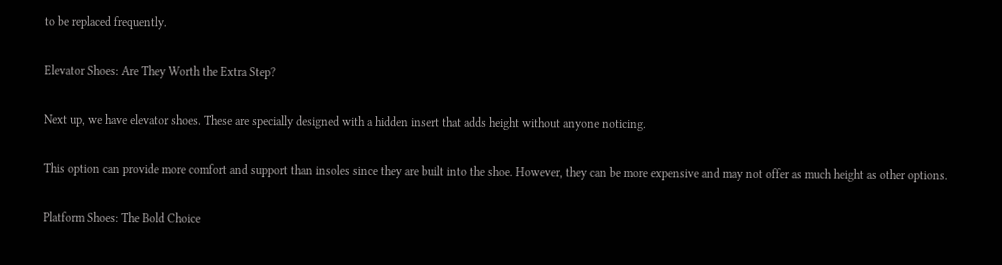to be replaced frequently.

Elevator Shoes: Are They Worth the Extra Step?

Next up, we have elevator shoes. These are specially designed with a hidden insert that adds height without anyone noticing.

This option can provide more comfort and support than insoles since they are built into the shoe. However, they can be more expensive and may not offer as much height as other options.

Platform Shoes: The Bold Choice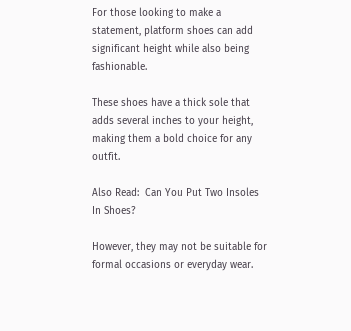For those looking to make a statement, platform shoes can add significant height while also being fashionable.

These shoes have a thick sole that adds several inches to your height, making them a bold choice for any outfit.

Also Read:  Can You Put Two Insoles In Shoes?

However, they may not be suitable for formal occasions or everyday wear.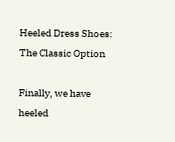Heeled Dress Shoes: The Classic Option

Finally, we have heeled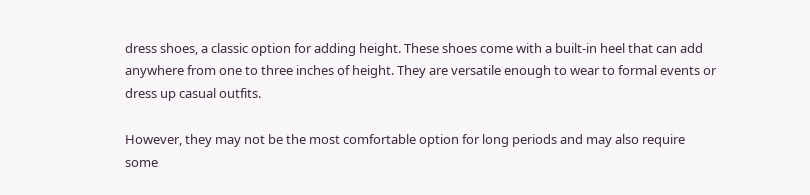dress shoes, a classic option for adding height. These shoes come with a built-in heel that can add anywhere from one to three inches of height. They are versatile enough to wear to formal events or dress up casual outfits.

However, they may not be the most comfortable option for long periods and may also require some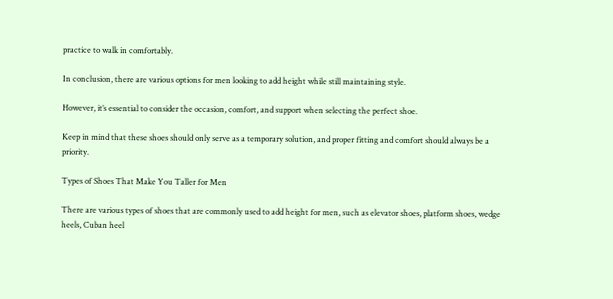practice to walk in comfortably.

In conclusion, there are various options for men looking to add height while still maintaining style.

However, it’s essential to consider the occasion, comfort, and support when selecting the perfect shoe.

Keep in mind that these shoes should only serve as a temporary solution, and proper fitting and comfort should always be a priority.

Types of Shoes That Make You Taller for Men

There are various types of shoes that are commonly used to add height for men, such as elevator shoes, platform shoes, wedge heels, Cuban heel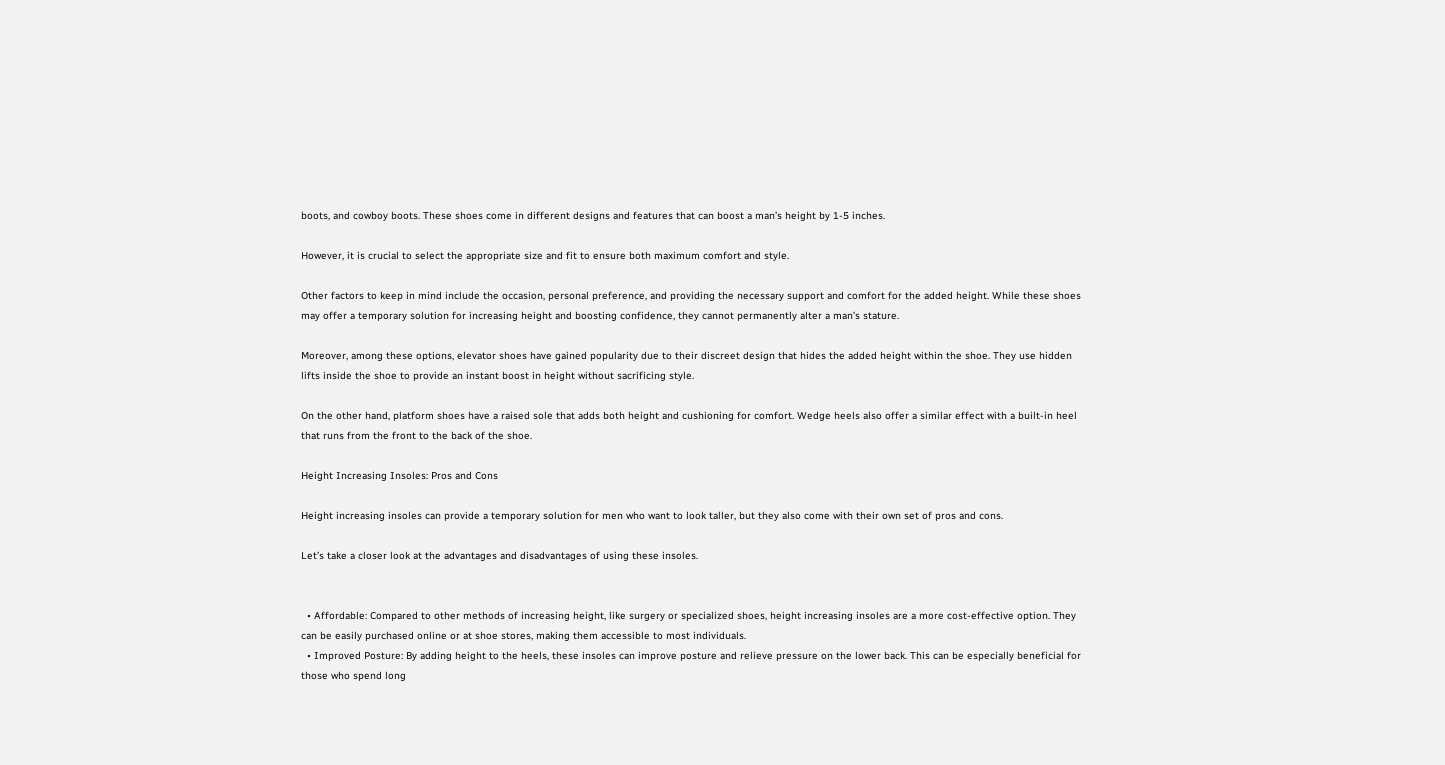boots, and cowboy boots. These shoes come in different designs and features that can boost a man’s height by 1-5 inches.

However, it is crucial to select the appropriate size and fit to ensure both maximum comfort and style.

Other factors to keep in mind include the occasion, personal preference, and providing the necessary support and comfort for the added height. While these shoes may offer a temporary solution for increasing height and boosting confidence, they cannot permanently alter a man’s stature.

Moreover, among these options, elevator shoes have gained popularity due to their discreet design that hides the added height within the shoe. They use hidden lifts inside the shoe to provide an instant boost in height without sacrificing style.

On the other hand, platform shoes have a raised sole that adds both height and cushioning for comfort. Wedge heels also offer a similar effect with a built-in heel that runs from the front to the back of the shoe.

Height Increasing Insoles: Pros and Cons

Height increasing insoles can provide a temporary solution for men who want to look taller, but they also come with their own set of pros and cons.

Let’s take a closer look at the advantages and disadvantages of using these insoles.


  • Affordable: Compared to other methods of increasing height, like surgery or specialized shoes, height increasing insoles are a more cost-effective option. They can be easily purchased online or at shoe stores, making them accessible to most individuals.
  • Improved Posture: By adding height to the heels, these insoles can improve posture and relieve pressure on the lower back. This can be especially beneficial for those who spend long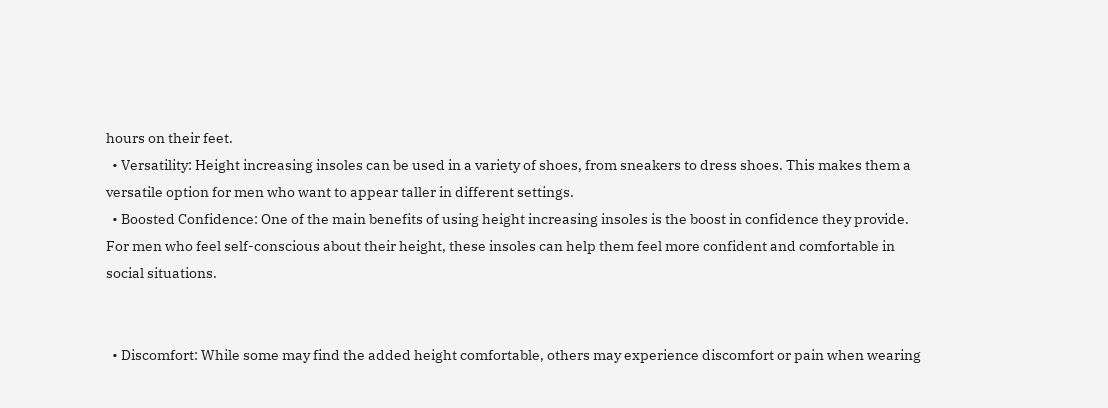hours on their feet.
  • Versatility: Height increasing insoles can be used in a variety of shoes, from sneakers to dress shoes. This makes them a versatile option for men who want to appear taller in different settings.
  • Boosted Confidence: One of the main benefits of using height increasing insoles is the boost in confidence they provide. For men who feel self-conscious about their height, these insoles can help them feel more confident and comfortable in social situations.


  • Discomfort: While some may find the added height comfortable, others may experience discomfort or pain when wearing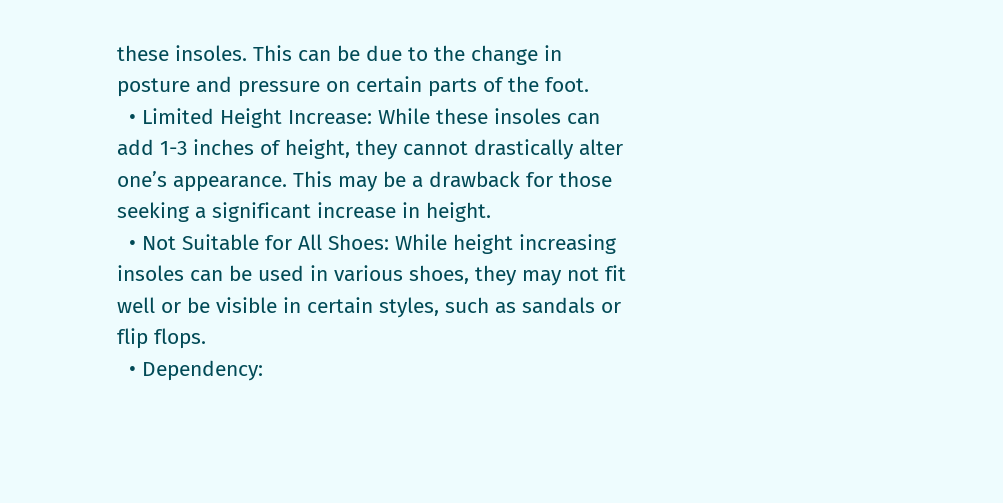these insoles. This can be due to the change in posture and pressure on certain parts of the foot.
  • Limited Height Increase: While these insoles can add 1-3 inches of height, they cannot drastically alter one’s appearance. This may be a drawback for those seeking a significant increase in height.
  • Not Suitable for All Shoes: While height increasing insoles can be used in various shoes, they may not fit well or be visible in certain styles, such as sandals or flip flops.
  • Dependency: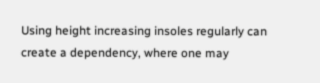Using height increasing insoles regularly can create a dependency, where one may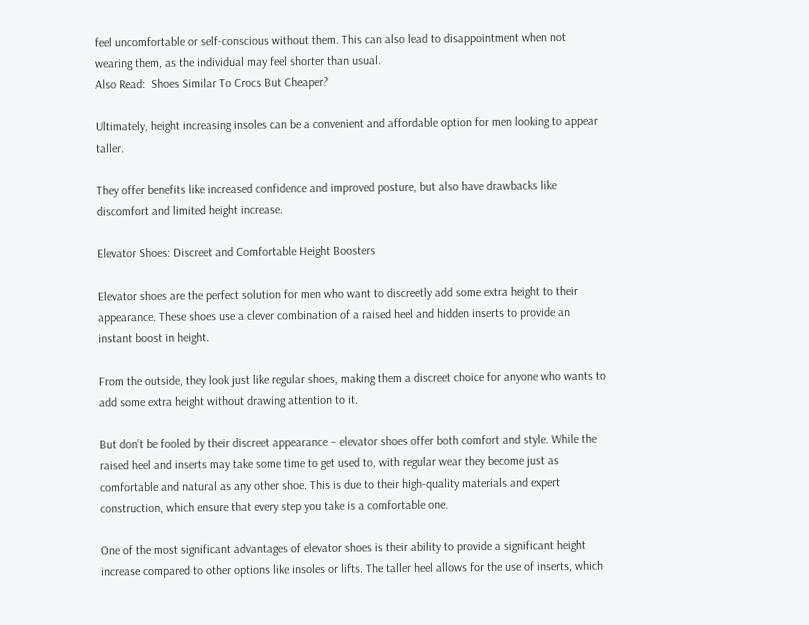feel uncomfortable or self-conscious without them. This can also lead to disappointment when not wearing them, as the individual may feel shorter than usual.
Also Read:  Shoes Similar To Crocs But Cheaper?

Ultimately, height increasing insoles can be a convenient and affordable option for men looking to appear taller.

They offer benefits like increased confidence and improved posture, but also have drawbacks like discomfort and limited height increase.

Elevator Shoes: Discreet and Comfortable Height Boosters

Elevator shoes are the perfect solution for men who want to discreetly add some extra height to their appearance. These shoes use a clever combination of a raised heel and hidden inserts to provide an instant boost in height.

From the outside, they look just like regular shoes, making them a discreet choice for anyone who wants to add some extra height without drawing attention to it.

But don’t be fooled by their discreet appearance – elevator shoes offer both comfort and style. While the raised heel and inserts may take some time to get used to, with regular wear they become just as comfortable and natural as any other shoe. This is due to their high-quality materials and expert construction, which ensure that every step you take is a comfortable one.

One of the most significant advantages of elevator shoes is their ability to provide a significant height increase compared to other options like insoles or lifts. The taller heel allows for the use of inserts, which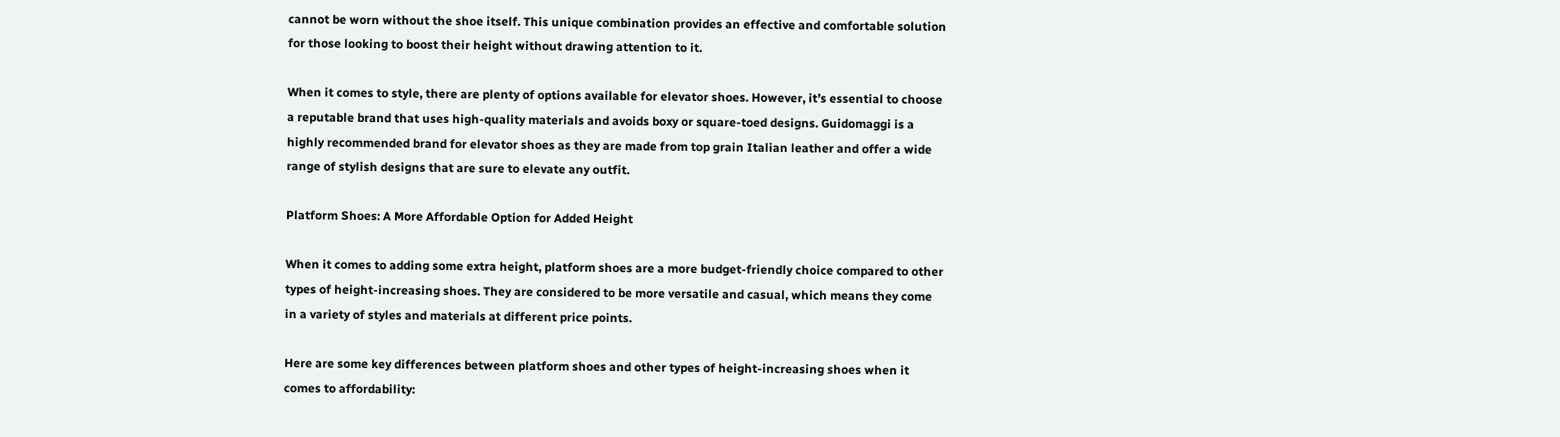cannot be worn without the shoe itself. This unique combination provides an effective and comfortable solution for those looking to boost their height without drawing attention to it.

When it comes to style, there are plenty of options available for elevator shoes. However, it’s essential to choose a reputable brand that uses high-quality materials and avoids boxy or square-toed designs. Guidomaggi is a highly recommended brand for elevator shoes as they are made from top grain Italian leather and offer a wide range of stylish designs that are sure to elevate any outfit.

Platform Shoes: A More Affordable Option for Added Height

When it comes to adding some extra height, platform shoes are a more budget-friendly choice compared to other types of height-increasing shoes. They are considered to be more versatile and casual, which means they come in a variety of styles and materials at different price points.

Here are some key differences between platform shoes and other types of height-increasing shoes when it comes to affordability: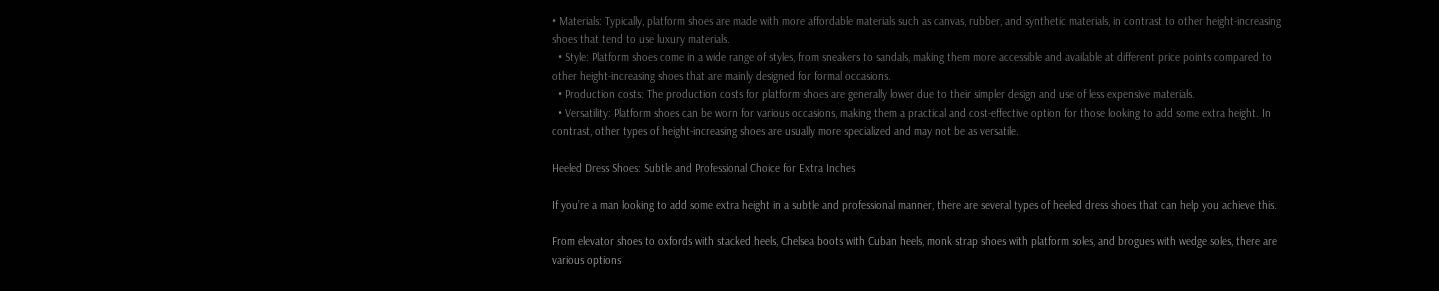• Materials: Typically, platform shoes are made with more affordable materials such as canvas, rubber, and synthetic materials, in contrast to other height-increasing shoes that tend to use luxury materials.
  • Style: Platform shoes come in a wide range of styles, from sneakers to sandals, making them more accessible and available at different price points compared to other height-increasing shoes that are mainly designed for formal occasions.
  • Production costs: The production costs for platform shoes are generally lower due to their simpler design and use of less expensive materials.
  • Versatility: Platform shoes can be worn for various occasions, making them a practical and cost-effective option for those looking to add some extra height. In contrast, other types of height-increasing shoes are usually more specialized and may not be as versatile.

Heeled Dress Shoes: Subtle and Professional Choice for Extra Inches

If you’re a man looking to add some extra height in a subtle and professional manner, there are several types of heeled dress shoes that can help you achieve this.

From elevator shoes to oxfords with stacked heels, Chelsea boots with Cuban heels, monk strap shoes with platform soles, and brogues with wedge soles, there are various options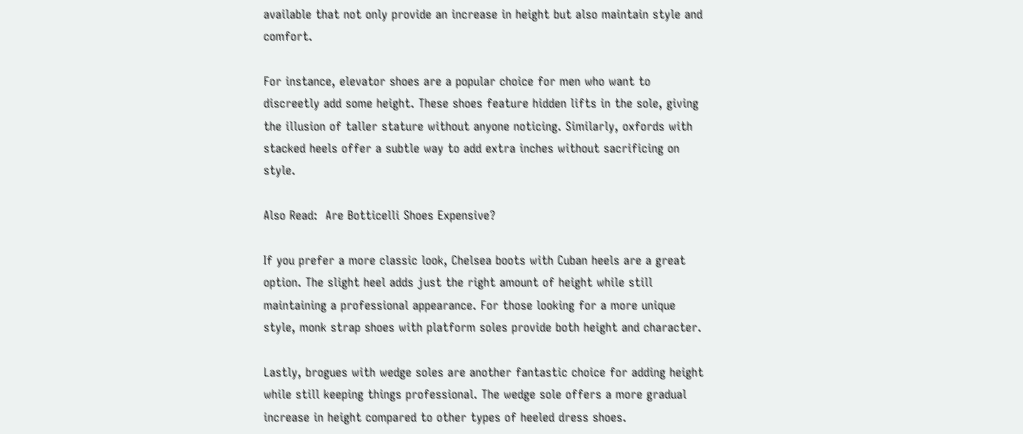available that not only provide an increase in height but also maintain style and comfort.

For instance, elevator shoes are a popular choice for men who want to discreetly add some height. These shoes feature hidden lifts in the sole, giving the illusion of taller stature without anyone noticing. Similarly, oxfords with stacked heels offer a subtle way to add extra inches without sacrificing on style.

Also Read:  Are Botticelli Shoes Expensive?

If you prefer a more classic look, Chelsea boots with Cuban heels are a great option. The slight heel adds just the right amount of height while still maintaining a professional appearance. For those looking for a more unique style, monk strap shoes with platform soles provide both height and character.

Lastly, brogues with wedge soles are another fantastic choice for adding height while still keeping things professional. The wedge sole offers a more gradual increase in height compared to other types of heeled dress shoes.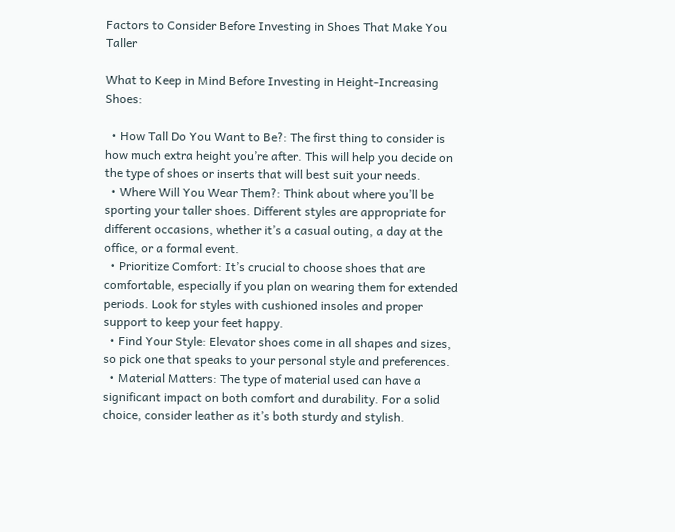Factors to Consider Before Investing in Shoes That Make You Taller

What to Keep in Mind Before Investing in Height-Increasing Shoes:

  • How Tall Do You Want to Be?: The first thing to consider is how much extra height you’re after. This will help you decide on the type of shoes or inserts that will best suit your needs.
  • Where Will You Wear Them?: Think about where you’ll be sporting your taller shoes. Different styles are appropriate for different occasions, whether it’s a casual outing, a day at the office, or a formal event.
  • Prioritize Comfort: It’s crucial to choose shoes that are comfortable, especially if you plan on wearing them for extended periods. Look for styles with cushioned insoles and proper support to keep your feet happy.
  • Find Your Style: Elevator shoes come in all shapes and sizes, so pick one that speaks to your personal style and preferences.
  • Material Matters: The type of material used can have a significant impact on both comfort and durability. For a solid choice, consider leather as it’s both sturdy and stylish.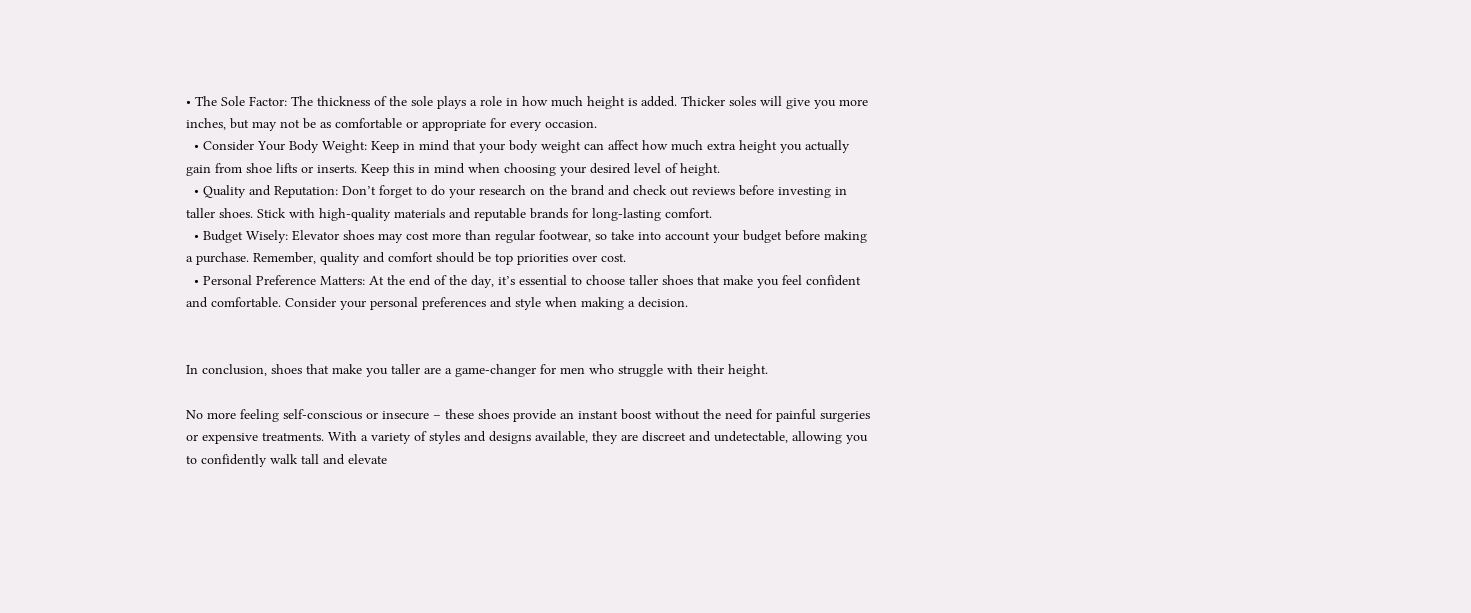• The Sole Factor: The thickness of the sole plays a role in how much height is added. Thicker soles will give you more inches, but may not be as comfortable or appropriate for every occasion.
  • Consider Your Body Weight: Keep in mind that your body weight can affect how much extra height you actually gain from shoe lifts or inserts. Keep this in mind when choosing your desired level of height.
  • Quality and Reputation: Don’t forget to do your research on the brand and check out reviews before investing in taller shoes. Stick with high-quality materials and reputable brands for long-lasting comfort.
  • Budget Wisely: Elevator shoes may cost more than regular footwear, so take into account your budget before making a purchase. Remember, quality and comfort should be top priorities over cost.
  • Personal Preference Matters: At the end of the day, it’s essential to choose taller shoes that make you feel confident and comfortable. Consider your personal preferences and style when making a decision.


In conclusion, shoes that make you taller are a game-changer for men who struggle with their height.

No more feeling self-conscious or insecure – these shoes provide an instant boost without the need for painful surgeries or expensive treatments. With a variety of styles and designs available, they are discreet and undetectable, allowing you to confidently walk tall and elevate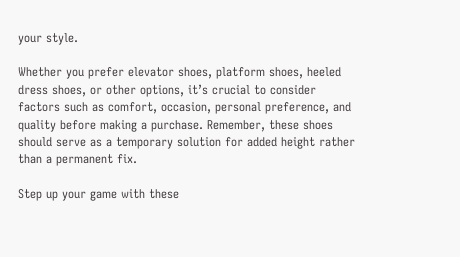your style.

Whether you prefer elevator shoes, platform shoes, heeled dress shoes, or other options, it’s crucial to consider factors such as comfort, occasion, personal preference, and quality before making a purchase. Remember, these shoes should serve as a temporary solution for added height rather than a permanent fix.

Step up your game with these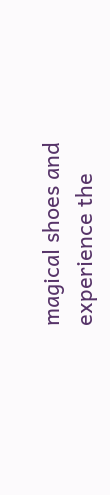magical shoes and experience the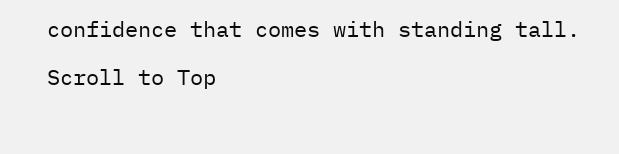confidence that comes with standing tall.

Scroll to Top